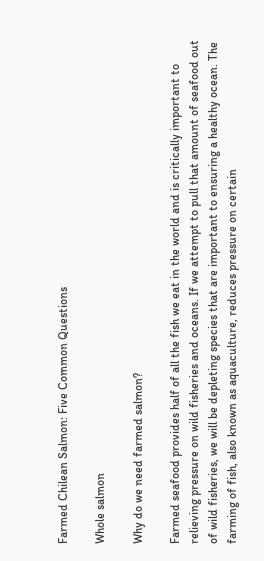Farmed Chilean Salmon: Five Common Questions

Whole salmon

Why do we need farmed salmon?

Farmed seafood provides half of all the fish we eat in the world and is critically important to relieving pressure on wild fisheries and oceans. If we attempt to pull that amount of seafood out of wild fisheries, we will be depleting species that are important to ensuring a healthy ocean. The farming of fish, also known as aquaculture, reduces pressure on certain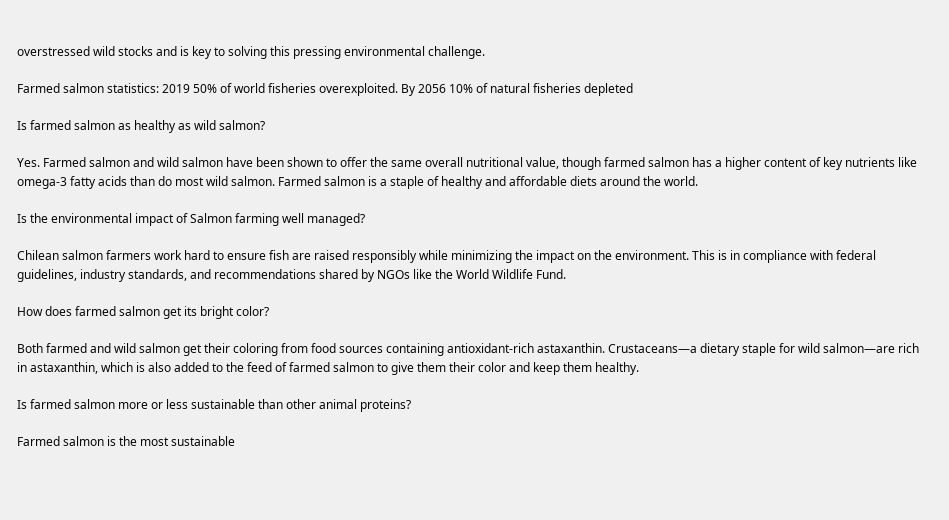overstressed wild stocks and is key to solving this pressing environmental challenge.

Farmed salmon statistics: 2019 50% of world fisheries overexploited. By 2056 10% of natural fisheries depleted

Is farmed salmon as healthy as wild salmon?

Yes. Farmed salmon and wild salmon have been shown to offer the same overall nutritional value, though farmed salmon has a higher content of key nutrients like omega-3 fatty acids than do most wild salmon. Farmed salmon is a staple of healthy and affordable diets around the world.

Is the environmental impact of Salmon farming well managed?

Chilean salmon farmers work hard to ensure fish are raised responsibly while minimizing the impact on the environment. This is in compliance with federal guidelines, industry standards, and recommendations shared by NGOs like the World Wildlife Fund.

How does farmed salmon get its bright color?

Both farmed and wild salmon get their coloring from food sources containing antioxidant-rich astaxanthin. Crustaceans—a dietary staple for wild salmon—are rich in astaxanthin, which is also added to the feed of farmed salmon to give them their color and keep them healthy.

Is farmed salmon more or less sustainable than other animal proteins?

Farmed salmon is the most sustainable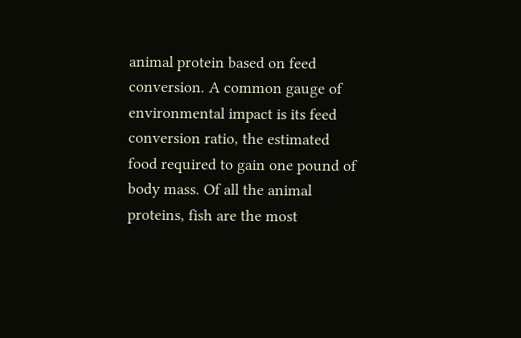animal protein based on feed conversion. A common gauge of environmental impact is its feed conversion ratio, the estimated food required to gain one pound of body mass. Of all the animal proteins, fish are the most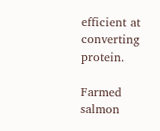efficient at converting protein.

Farmed salmon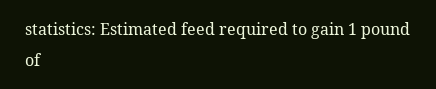statistics: Estimated feed required to gain 1 pound of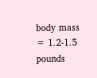body mass = 1.2-1.5 pounds